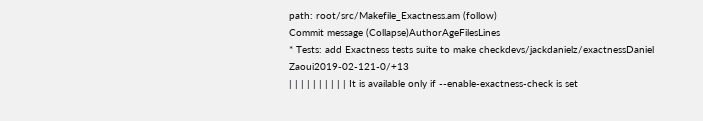path: root/src/Makefile_Exactness.am (follow)
Commit message (Collapse)AuthorAgeFilesLines
* Tests: add Exactness tests suite to make checkdevs/jackdanielz/exactnessDaniel Zaoui2019-02-121-0/+13
| | | | | | | | | | It is available only if --enable-exactness-check is set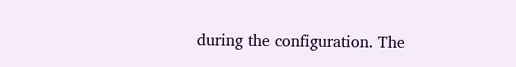during the configuration. The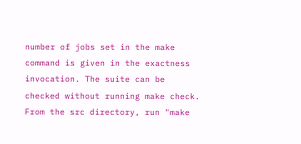number of jobs set in the make command is given in the exactness invocation. The suite can be checked without running make check. From the src directory, run "make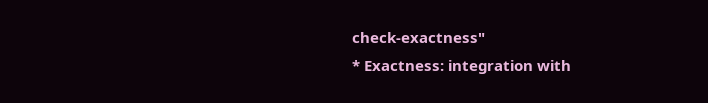check-exactness"
* Exactness: integration with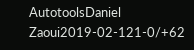AutotoolsDaniel Zaoui2019-02-121-0/+62